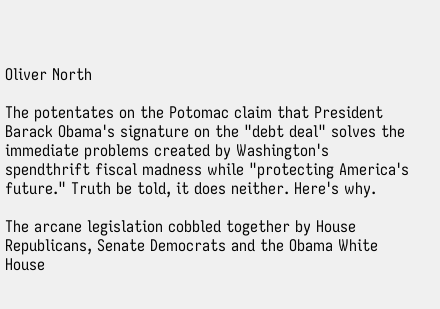Oliver North

The potentates on the Potomac claim that President Barack Obama's signature on the "debt deal" solves the immediate problems created by Washington's spendthrift fiscal madness while "protecting America's future." Truth be told, it does neither. Here's why.

The arcane legislation cobbled together by House Republicans, Senate Democrats and the Obama White House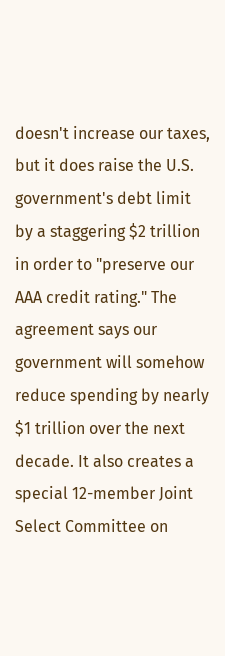doesn't increase our taxes, but it does raise the U.S. government's debt limit by a staggering $2 trillion in order to "preserve our AAA credit rating." The agreement says our government will somehow reduce spending by nearly $1 trillion over the next decade. It also creates a special 12-member Joint Select Committee on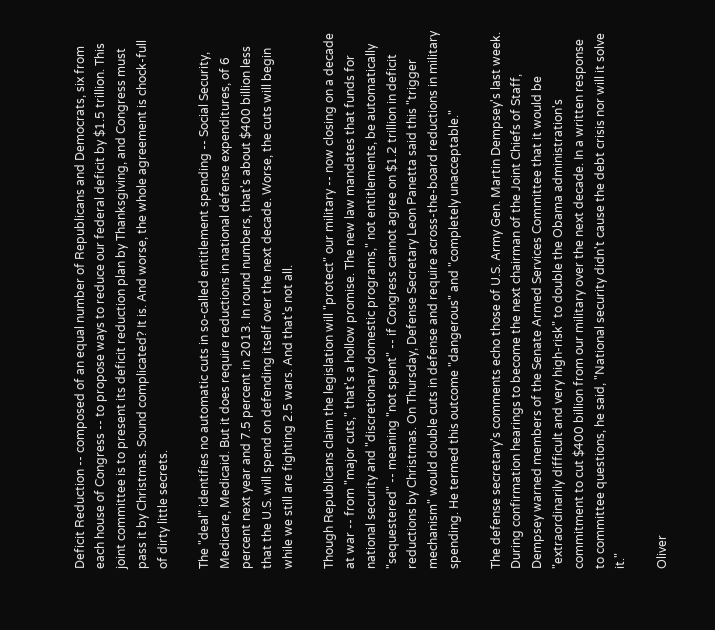Deficit Reduction -- composed of an equal number of Republicans and Democrats, six from each house of Congress -- to propose ways to reduce our federal deficit by $1.5 trillion. This joint committee is to present its deficit reduction plan by Thanksgiving, and Congress must pass it by Christmas. Sound complicated? It is. And worse, the whole agreement is chock-full of dirty little secrets.

The "deal" identifies no automatic cuts in so-called entitlement spending -- Social Security, Medicare, Medicaid. But it does require reductions in national defense expenditures, of 6 percent next year and 7.5 percent in 2013. In round numbers, that's about $400 billion less that the U.S. will spend on defending itself over the next decade. Worse, the cuts will begin while we still are fighting 2.5 wars. And that's not all.

Though Republicans claim the legislation will "protect" our military -- now closing on a decade at war -- from "major cuts," that's a hollow promise. The new law mandates that funds for national security and "discretionary domestic programs," not entitlements, be automatically "sequestered" -- meaning "not spent" -- if Congress cannot agree on $1.2 trillion in deficit reductions by Christmas. On Thursday, Defense Secretary Leon Panetta said this "trigger mechanism" would double cuts in defense and require across-the-board reductions in military spending. He termed this outcome "dangerous" and "completely unacceptable."

The defense secretary's comments echo those of U.S. Army Gen. Martin Dempsey's last week. During confirmation hearings to become the next chairman of the Joint Chiefs of Staff, Dempsey warned members of the Senate Armed Services Committee that it would be "extraordinarily difficult and very high-risk" to double the Obama administration's commitment to cut $400 billion from our military over the next decade. In a written response to committee questions, he said, "National security didn't cause the debt crisis nor will it solve it."

Oliver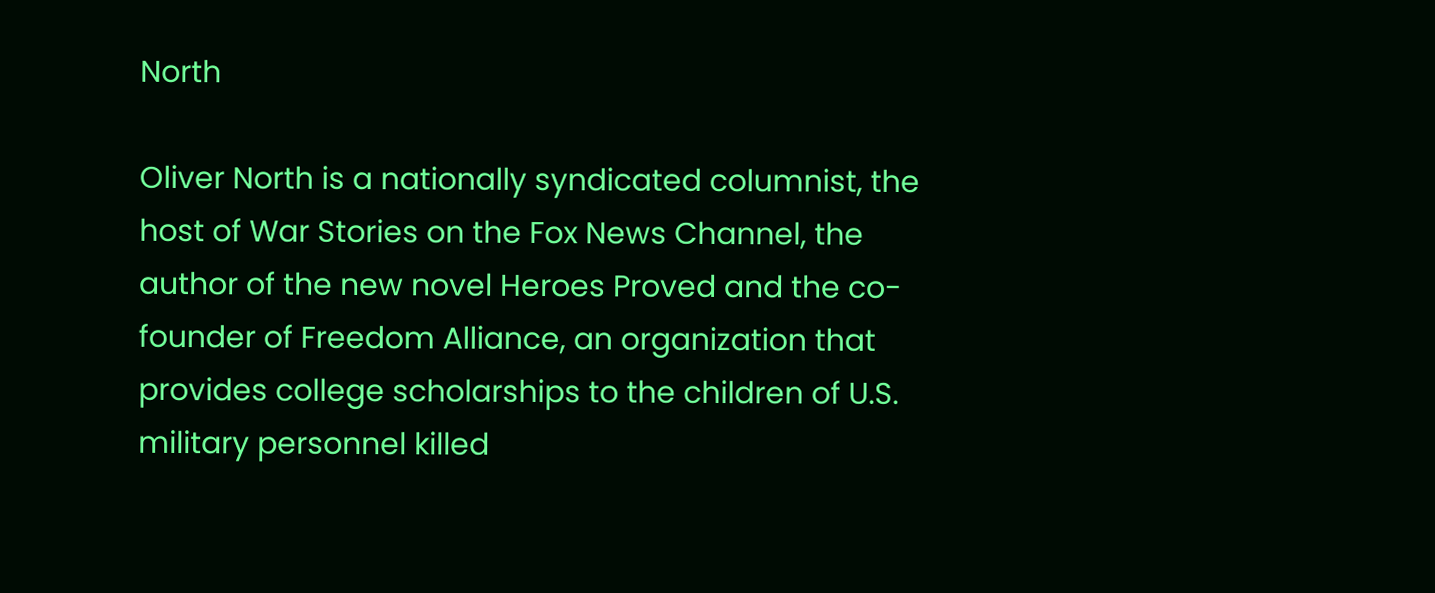North

Oliver North is a nationally syndicated columnist, the host of War Stories on the Fox News Channel, the author of the new novel Heroes Proved and the co-founder of Freedom Alliance, an organization that provides college scholarships to the children of U.S. military personnel killed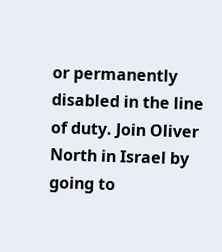or permanently disabled in the line of duty. Join Oliver North in Israel by going to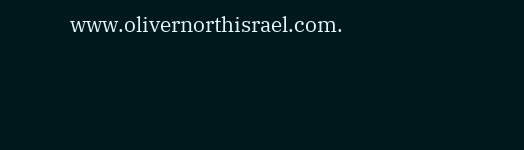www.olivernorthisrael.com.